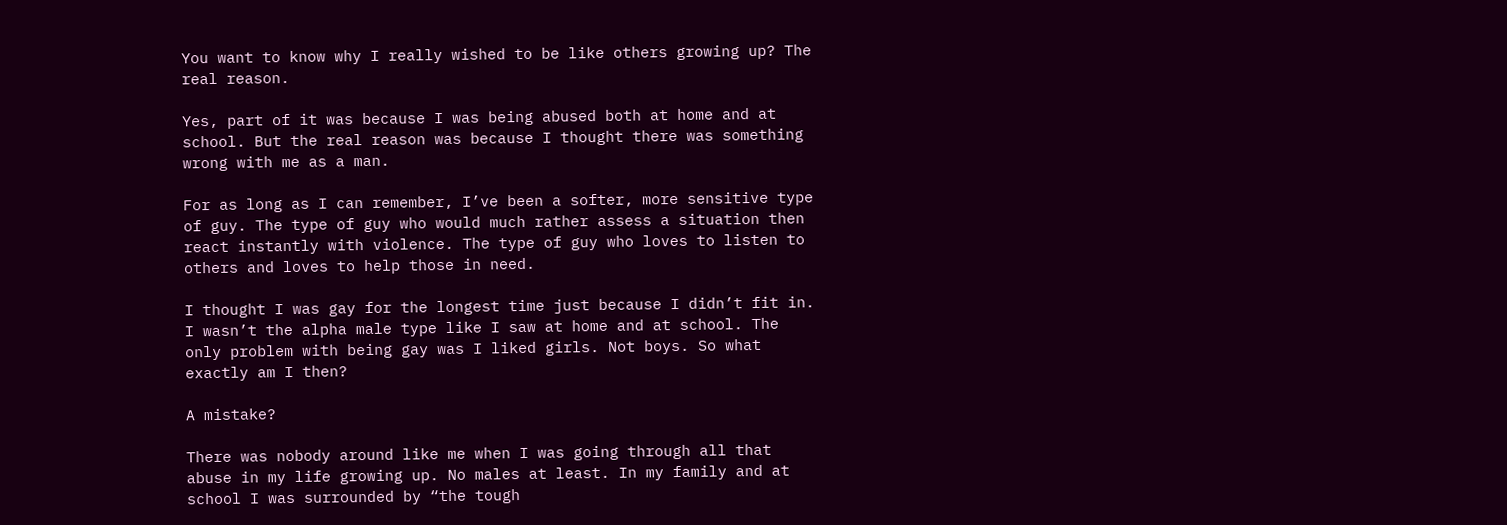You want to know why I really wished to be like others growing up? The real reason.

Yes, part of it was because I was being abused both at home and at school. But the real reason was because I thought there was something wrong with me as a man.

For as long as I can remember, I’ve been a softer, more sensitive type of guy. The type of guy who would much rather assess a situation then react instantly with violence. The type of guy who loves to listen to others and loves to help those in need.

I thought I was gay for the longest time just because I didn’t fit in. I wasn’t the alpha male type like I saw at home and at school. The only problem with being gay was I liked girls. Not boys. So what exactly am I then?

A mistake?

There was nobody around like me when I was going through all that abuse in my life growing up. No males at least. In my family and at school I was surrounded by “the tough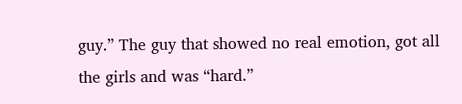guy.” The guy that showed no real emotion, got all the girls and was “hard.”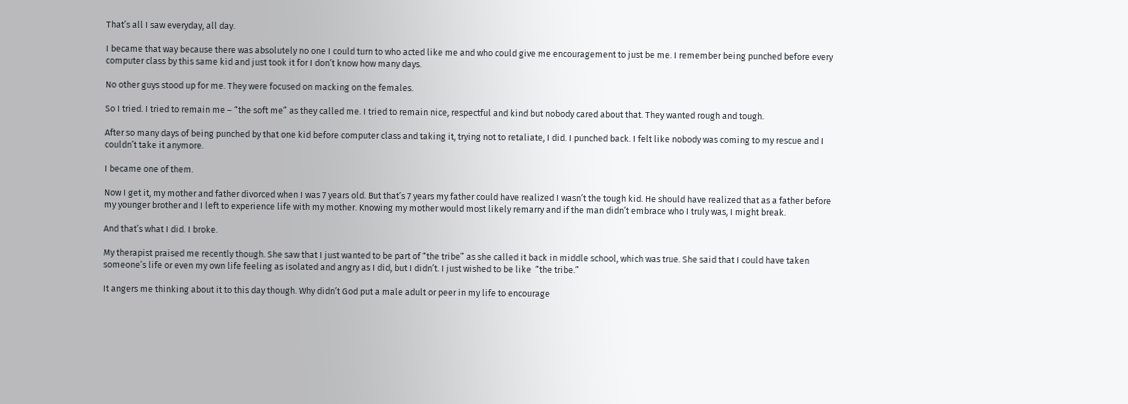That’s all I saw everyday, all day.

I became that way because there was absolutely no one I could turn to who acted like me and who could give me encouragement to just be me. I remember being punched before every computer class by this same kid and just took it for I don’t know how many days.

No other guys stood up for me. They were focused on macking on the females.

So I tried. I tried to remain me – “the soft me” as they called me. I tried to remain nice, respectful and kind but nobody cared about that. They wanted rough and tough.

After so many days of being punched by that one kid before computer class and taking it, trying not to retaliate, I did. I punched back. I felt like nobody was coming to my rescue and I couldn’t take it anymore.

I became one of them.

Now I get it, my mother and father divorced when I was 7 years old. But that’s 7 years my father could have realized I wasn’t the tough kid. He should have realized that as a father before my younger brother and I left to experience life with my mother. Knowing my mother would most likely remarry and if the man didn’t embrace who I truly was, I might break.

And that’s what I did. I broke.

My therapist praised me recently though. She saw that I just wanted to be part of “the tribe” as she called it back in middle school, which was true. She said that I could have taken someone’s life or even my own life feeling as isolated and angry as I did, but I didn’t. I just wished to be like  “the tribe.”

It angers me thinking about it to this day though. Why didn’t God put a male adult or peer in my life to encourage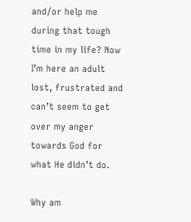and/or help me during that tough time in my life? Now I’m here an adult lost, frustrated and can’t seem to get over my anger towards God for what He didn’t do.

Why am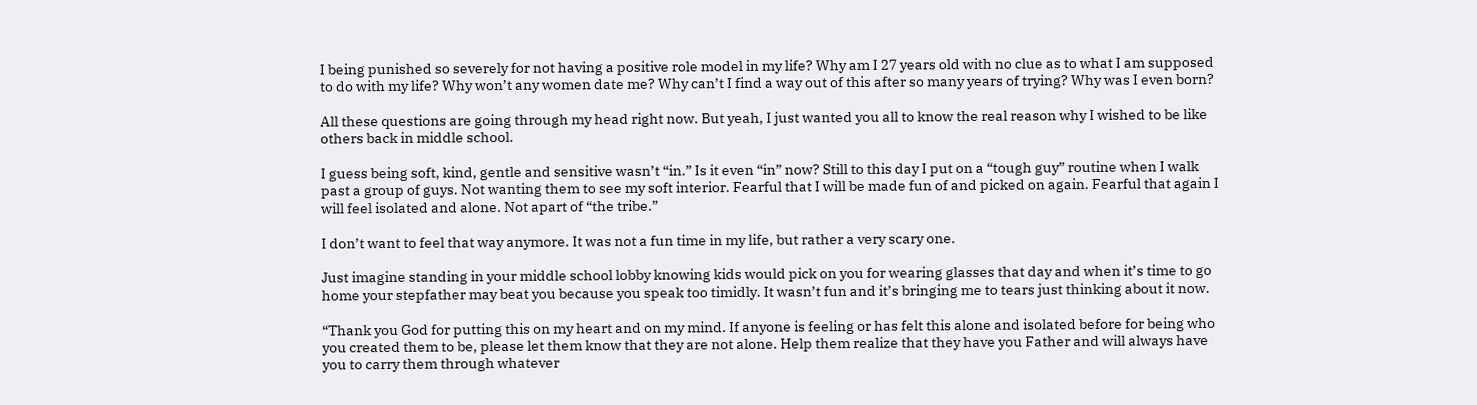I being punished so severely for not having a positive role model in my life? Why am I 27 years old with no clue as to what I am supposed to do with my life? Why won’t any women date me? Why can’t I find a way out of this after so many years of trying? Why was I even born?

All these questions are going through my head right now. But yeah, I just wanted you all to know the real reason why I wished to be like others back in middle school.

I guess being soft, kind, gentle and sensitive wasn’t “in.” Is it even “in” now? Still to this day I put on a “tough guy” routine when I walk past a group of guys. Not wanting them to see my soft interior. Fearful that I will be made fun of and picked on again. Fearful that again I will feel isolated and alone. Not apart of “the tribe.”

I don’t want to feel that way anymore. It was not a fun time in my life, but rather a very scary one.

Just imagine standing in your middle school lobby knowing kids would pick on you for wearing glasses that day and when it’s time to go home your stepfather may beat you because you speak too timidly. It wasn’t fun and it’s bringing me to tears just thinking about it now.

“Thank you God for putting this on my heart and on my mind. If anyone is feeling or has felt this alone and isolated before for being who you created them to be, please let them know that they are not alone. Help them realize that they have you Father and will always have you to carry them through whatever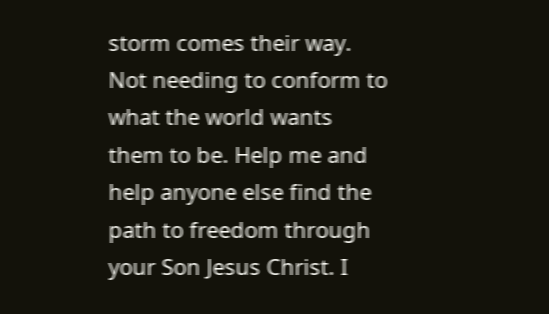storm comes their way. Not needing to conform to what the world wants them to be. Help me and help anyone else find the path to freedom through your Son Jesus Christ. I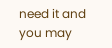need it and you may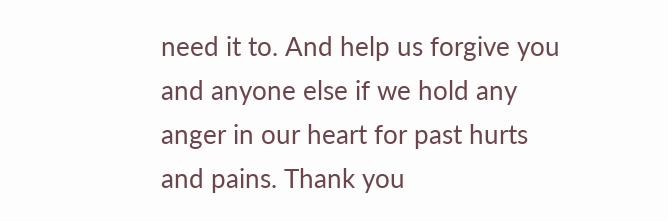need it to. And help us forgive you and anyone else if we hold any anger in our heart for past hurts and pains. Thank you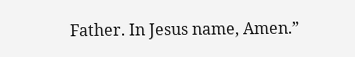Father. In Jesus name, Amen.”